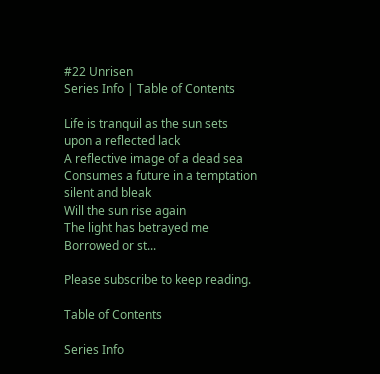#22 Unrisen
Series Info | Table of Contents

Life is tranquil as the sun sets
upon a reflected lack
A reflective image of a dead sea
Consumes a future in a temptation
silent and bleak
Will the sun rise again
The light has betrayed me
Borrowed or st...

Please subscribe to keep reading.

Table of Contents

Series Info